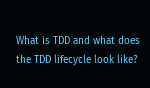What is TDD and what does the TDD lifecycle look like?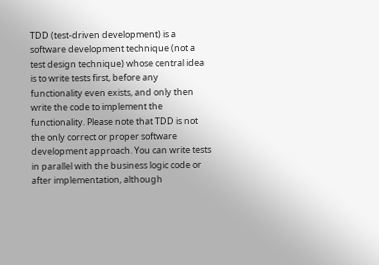TDD (test-driven development) is a software development technique (not a test design technique) whose central idea is to write tests first, before any functionality even exists, and only then write the code to implement the functionality. Please note that TDD is not the only correct or proper software development approach. You can write tests in parallel with the business logic code or after implementation, although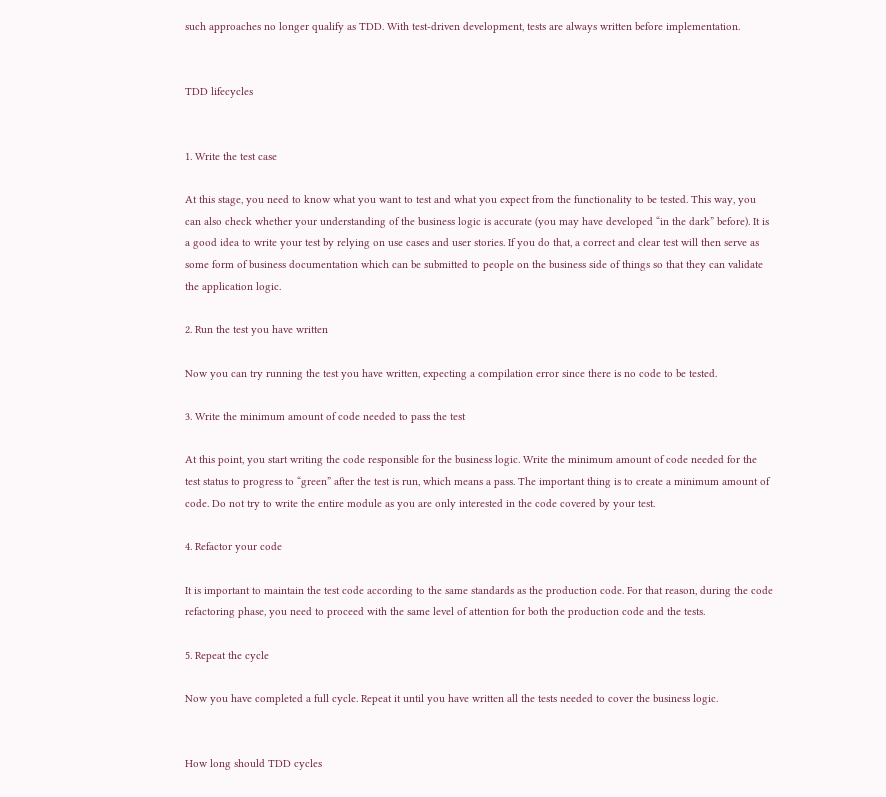such approaches no longer qualify as TDD. With test-driven development, tests are always written before implementation.


TDD lifecycles


1. Write the test case

At this stage, you need to know what you want to test and what you expect from the functionality to be tested. This way, you can also check whether your understanding of the business logic is accurate (you may have developed “in the dark” before). It is a good idea to write your test by relying on use cases and user stories. If you do that, a correct and clear test will then serve as some form of business documentation which can be submitted to people on the business side of things so that they can validate the application logic.

2. Run the test you have written

Now you can try running the test you have written, expecting a compilation error since there is no code to be tested.

3. Write the minimum amount of code needed to pass the test

At this point, you start writing the code responsible for the business logic. Write the minimum amount of code needed for the test status to progress to “green” after the test is run, which means a pass. The important thing is to create a minimum amount of code. Do not try to write the entire module as you are only interested in the code covered by your test.

4. Refactor your code

It is important to maintain the test code according to the same standards as the production code. For that reason, during the code refactoring phase, you need to proceed with the same level of attention for both the production code and the tests.

5. Repeat the cycle

Now you have completed a full cycle. Repeat it until you have written all the tests needed to cover the business logic.


How long should TDD cycles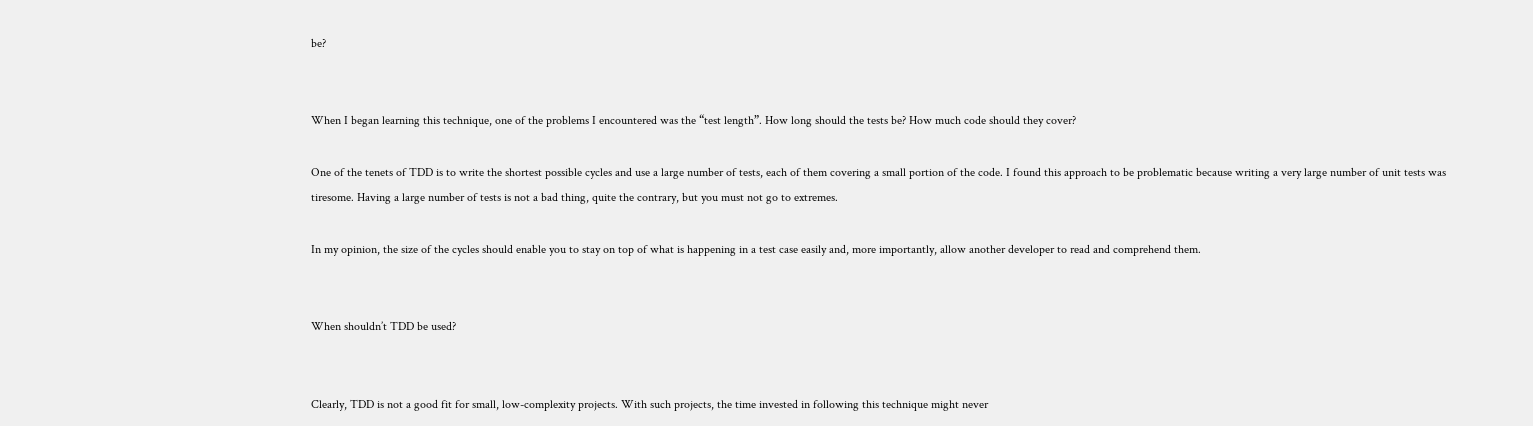be?


When I began learning this technique, one of the problems I encountered was the “test length”. How long should the tests be? How much code should they cover?

One of the tenets of TDD is to write the shortest possible cycles and use a large number of tests, each of them covering a small portion of the code. I found this approach to be problematic because writing a very large number of unit tests was tiresome. Having a large number of tests is not a bad thing, quite the contrary, but you must not go to extremes.

In my opinion, the size of the cycles should enable you to stay on top of what is happening in a test case easily and, more importantly, allow another developer to read and comprehend them.


When shouldn’t TDD be used?


Clearly, TDD is not a good fit for small, low-complexity projects. With such projects, the time invested in following this technique might never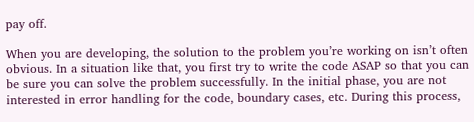pay off.

When you are developing, the solution to the problem you’re working on isn’t often obvious. In a situation like that, you first try to write the code ASAP so that you can be sure you can solve the problem successfully. In the initial phase, you are not interested in error handling for the code, boundary cases, etc. During this process,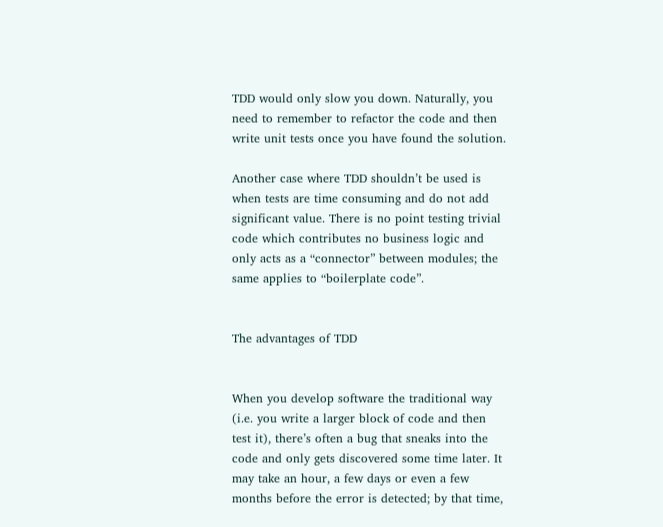TDD would only slow you down. Naturally, you need to remember to refactor the code and then write unit tests once you have found the solution.

Another case where TDD shouldn’t be used is when tests are time consuming and do not add significant value. There is no point testing trivial code which contributes no business logic and only acts as a “connector” between modules; the same applies to “boilerplate code”.


The advantages of TDD


When you develop software the traditional way (i.e. you write a larger block of code and then test it), there’s often a bug that sneaks into the code and only gets discovered some time later. It may take an hour, a few days or even a few months before the error is detected; by that time,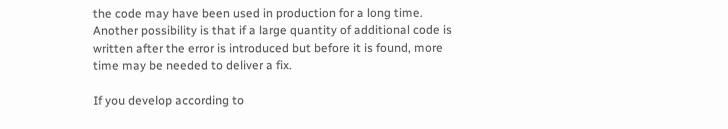the code may have been used in production for a long time. Another possibility is that if a large quantity of additional code is written after the error is introduced but before it is found, more time may be needed to deliver a fix.

If you develop according to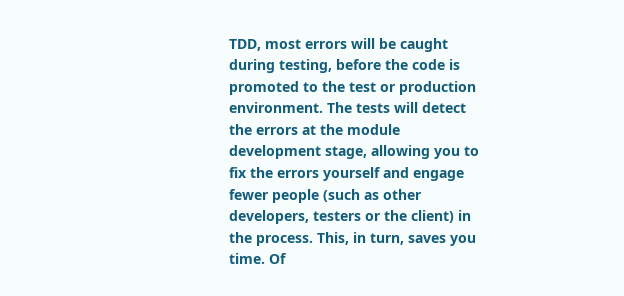TDD, most errors will be caught during testing, before the code is promoted to the test or production environment. The tests will detect the errors at the module development stage, allowing you to fix the errors yourself and engage fewer people (such as other developers, testers or the client) in the process. This, in turn, saves you time. Of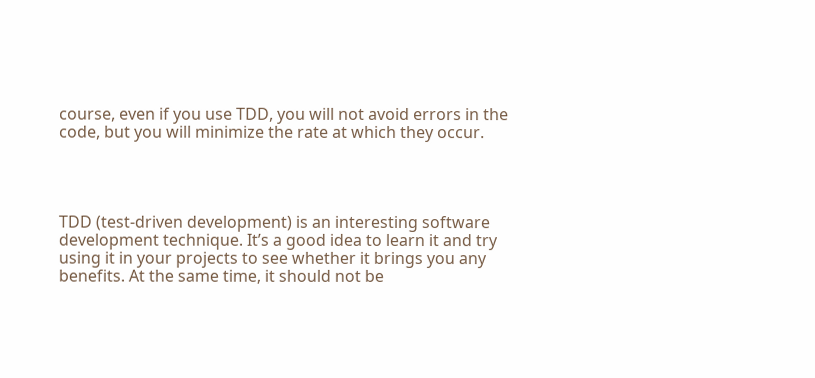course, even if you use TDD, you will not avoid errors in the code, but you will minimize the rate at which they occur.




TDD (test-driven development) is an interesting software development technique. It’s a good idea to learn it and try using it in your projects to see whether it brings you any benefits. At the same time, it should not be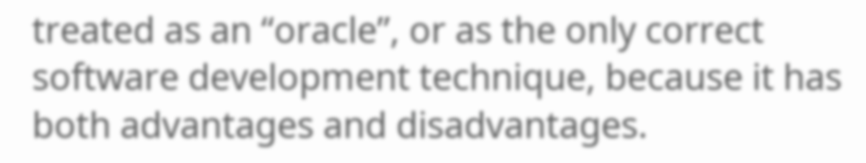treated as an “oracle”, or as the only correct software development technique, because it has both advantages and disadvantages.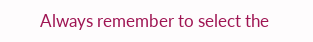Always remember to select the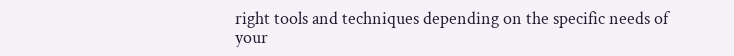right tools and techniques depending on the specific needs of your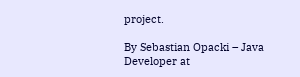project.

By Sebastian Opacki – Java Developer at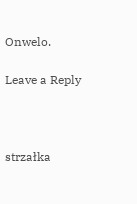Onwelo.

Leave a Reply



strzałka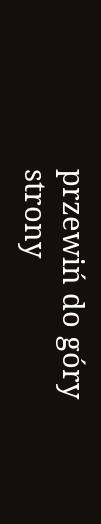przewiń do góry strony